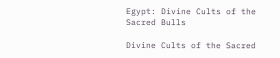Egypt: Divine Cults of the Sacred Bulls

Divine Cults of the Sacred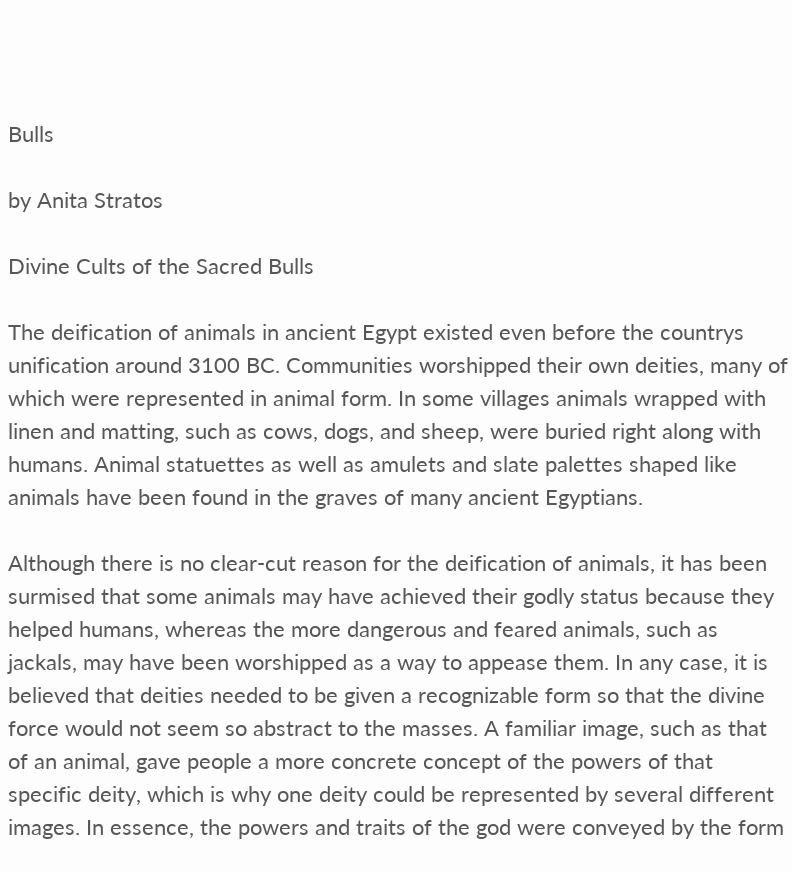Bulls

by Anita Stratos

Divine Cults of the Sacred Bulls

The deification of animals in ancient Egypt existed even before the countrys unification around 3100 BC. Communities worshipped their own deities, many of which were represented in animal form. In some villages animals wrapped with linen and matting, such as cows, dogs, and sheep, were buried right along with humans. Animal statuettes as well as amulets and slate palettes shaped like animals have been found in the graves of many ancient Egyptians.

Although there is no clear-cut reason for the deification of animals, it has been surmised that some animals may have achieved their godly status because they helped humans, whereas the more dangerous and feared animals, such as jackals, may have been worshipped as a way to appease them. In any case, it is believed that deities needed to be given a recognizable form so that the divine force would not seem so abstract to the masses. A familiar image, such as that of an animal, gave people a more concrete concept of the powers of that specific deity, which is why one deity could be represented by several different images. In essence, the powers and traits of the god were conveyed by the form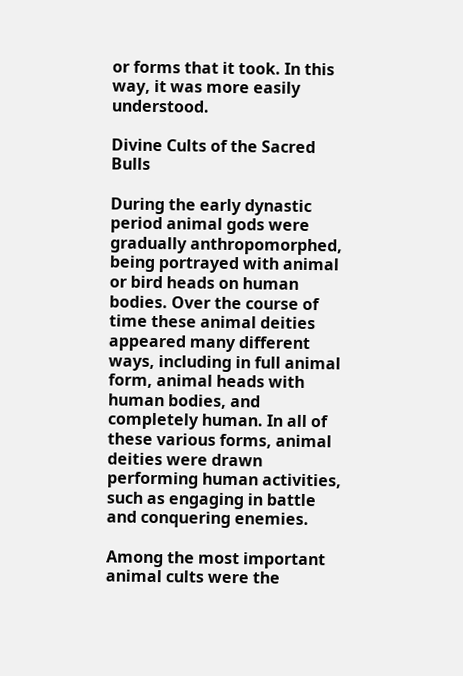or forms that it took. In this way, it was more easily understood.

Divine Cults of the Sacred Bulls

During the early dynastic period animal gods were gradually anthropomorphed, being portrayed with animal or bird heads on human bodies. Over the course of time these animal deities appeared many different ways, including in full animal form, animal heads with human bodies, and completely human. In all of these various forms, animal deities were drawn performing human activities, such as engaging in battle and conquering enemies.

Among the most important animal cults were the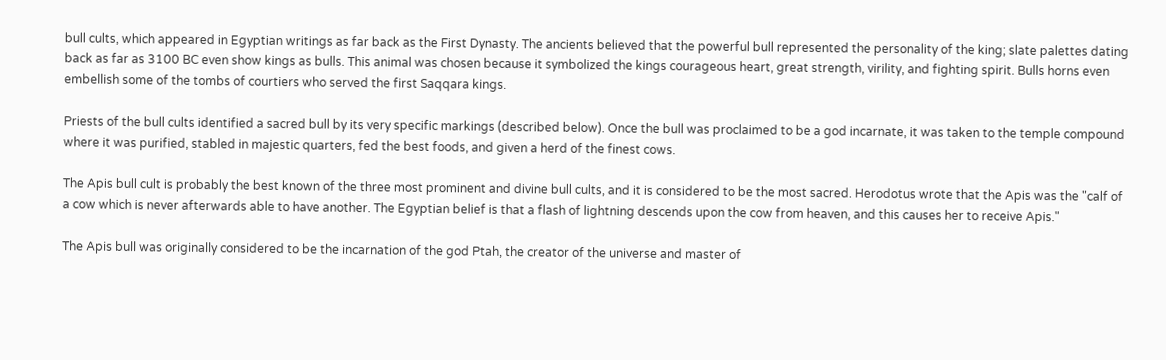bull cults, which appeared in Egyptian writings as far back as the First Dynasty. The ancients believed that the powerful bull represented the personality of the king; slate palettes dating back as far as 3100 BC even show kings as bulls. This animal was chosen because it symbolized the kings courageous heart, great strength, virility, and fighting spirit. Bulls horns even embellish some of the tombs of courtiers who served the first Saqqara kings.

Priests of the bull cults identified a sacred bull by its very specific markings (described below). Once the bull was proclaimed to be a god incarnate, it was taken to the temple compound where it was purified, stabled in majestic quarters, fed the best foods, and given a herd of the finest cows.

The Apis bull cult is probably the best known of the three most prominent and divine bull cults, and it is considered to be the most sacred. Herodotus wrote that the Apis was the "calf of a cow which is never afterwards able to have another. The Egyptian belief is that a flash of lightning descends upon the cow from heaven, and this causes her to receive Apis."

The Apis bull was originally considered to be the incarnation of the god Ptah, the creator of the universe and master of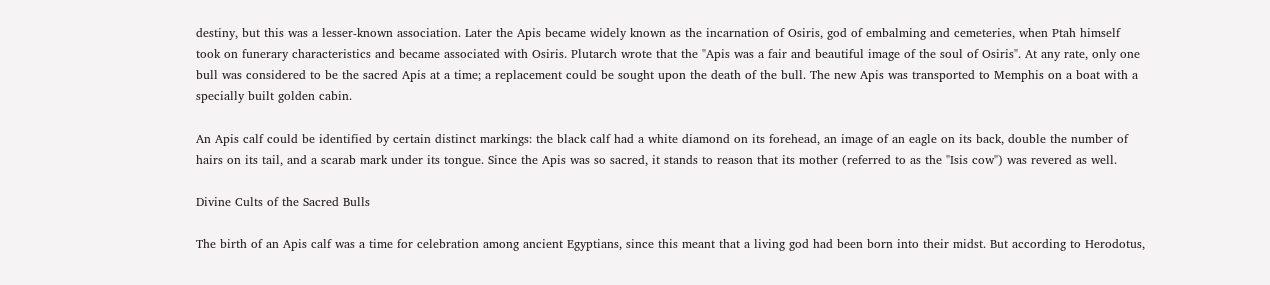destiny, but this was a lesser-known association. Later the Apis became widely known as the incarnation of Osiris, god of embalming and cemeteries, when Ptah himself took on funerary characteristics and became associated with Osiris. Plutarch wrote that the "Apis was a fair and beautiful image of the soul of Osiris". At any rate, only one bull was considered to be the sacred Apis at a time; a replacement could be sought upon the death of the bull. The new Apis was transported to Memphis on a boat with a specially built golden cabin.

An Apis calf could be identified by certain distinct markings: the black calf had a white diamond on its forehead, an image of an eagle on its back, double the number of hairs on its tail, and a scarab mark under its tongue. Since the Apis was so sacred, it stands to reason that its mother (referred to as the "Isis cow") was revered as well.

Divine Cults of the Sacred Bulls

The birth of an Apis calf was a time for celebration among ancient Egyptians, since this meant that a living god had been born into their midst. But according to Herodotus,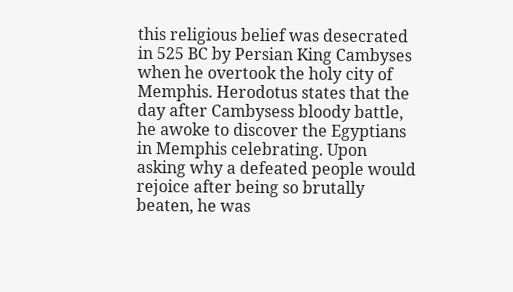this religious belief was desecrated in 525 BC by Persian King Cambyses when he overtook the holy city of Memphis. Herodotus states that the day after Cambysess bloody battle, he awoke to discover the Egyptians in Memphis celebrating. Upon asking why a defeated people would rejoice after being so brutally beaten, he was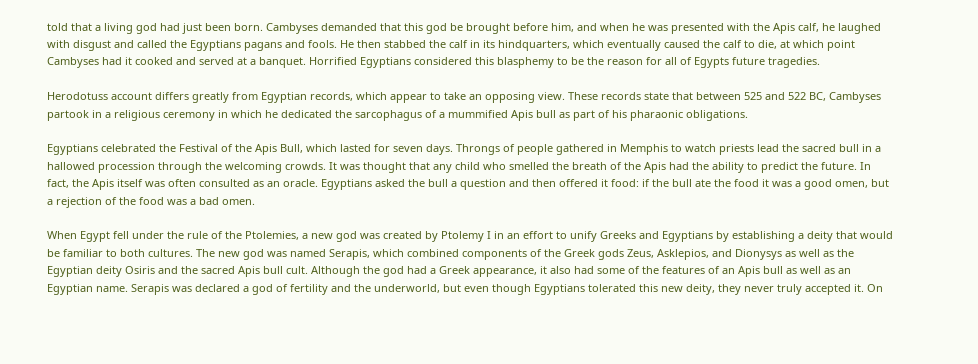told that a living god had just been born. Cambyses demanded that this god be brought before him, and when he was presented with the Apis calf, he laughed with disgust and called the Egyptians pagans and fools. He then stabbed the calf in its hindquarters, which eventually caused the calf to die, at which point Cambyses had it cooked and served at a banquet. Horrified Egyptians considered this blasphemy to be the reason for all of Egypts future tragedies.

Herodotuss account differs greatly from Egyptian records, which appear to take an opposing view. These records state that between 525 and 522 BC, Cambyses partook in a religious ceremony in which he dedicated the sarcophagus of a mummified Apis bull as part of his pharaonic obligations.

Egyptians celebrated the Festival of the Apis Bull, which lasted for seven days. Throngs of people gathered in Memphis to watch priests lead the sacred bull in a hallowed procession through the welcoming crowds. It was thought that any child who smelled the breath of the Apis had the ability to predict the future. In fact, the Apis itself was often consulted as an oracle. Egyptians asked the bull a question and then offered it food: if the bull ate the food it was a good omen, but a rejection of the food was a bad omen.

When Egypt fell under the rule of the Ptolemies, a new god was created by Ptolemy I in an effort to unify Greeks and Egyptians by establishing a deity that would be familiar to both cultures. The new god was named Serapis, which combined components of the Greek gods Zeus, Asklepios, and Dionysys as well as the Egyptian deity Osiris and the sacred Apis bull cult. Although the god had a Greek appearance, it also had some of the features of an Apis bull as well as an Egyptian name. Serapis was declared a god of fertility and the underworld, but even though Egyptians tolerated this new deity, they never truly accepted it. On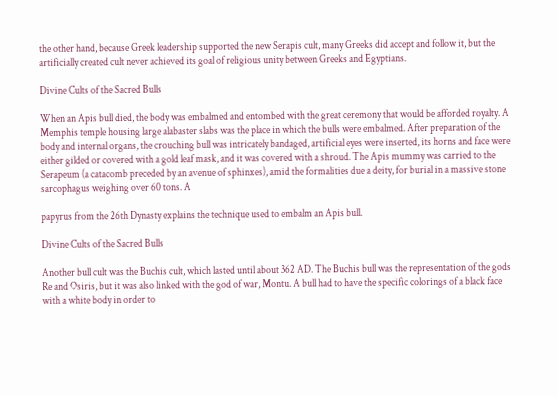the other hand, because Greek leadership supported the new Serapis cult, many Greeks did accept and follow it, but the artificially created cult never achieved its goal of religious unity between Greeks and Egyptians.

Divine Cults of the Sacred Bulls

When an Apis bull died, the body was embalmed and entombed with the great ceremony that would be afforded royalty. A Memphis temple housing large alabaster slabs was the place in which the bulls were embalmed. After preparation of the body and internal organs, the crouching bull was intricately bandaged, artificial eyes were inserted, its horns and face were either gilded or covered with a gold leaf mask, and it was covered with a shroud. The Apis mummy was carried to the Serapeum (a catacomb preceded by an avenue of sphinxes), amid the formalities due a deity, for burial in a massive stone sarcophagus weighing over 60 tons. A

papyrus from the 26th Dynasty explains the technique used to embalm an Apis bull.

Divine Cults of the Sacred Bulls

Another bull cult was the Buchis cult, which lasted until about 362 AD. The Buchis bull was the representation of the gods Re and Osiris, but it was also linked with the god of war, Montu. A bull had to have the specific colorings of a black face with a white body in order to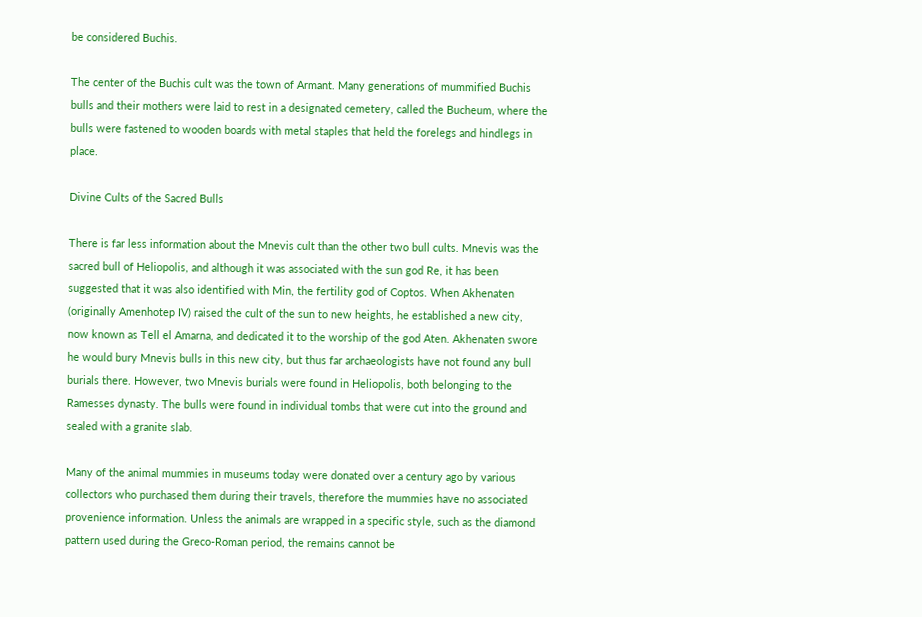be considered Buchis.

The center of the Buchis cult was the town of Armant. Many generations of mummified Buchis bulls and their mothers were laid to rest in a designated cemetery, called the Bucheum, where the bulls were fastened to wooden boards with metal staples that held the forelegs and hindlegs in place.

Divine Cults of the Sacred Bulls

There is far less information about the Mnevis cult than the other two bull cults. Mnevis was the sacred bull of Heliopolis, and although it was associated with the sun god Re, it has been suggested that it was also identified with Min, the fertility god of Coptos. When Akhenaten (originally Amenhotep IV) raised the cult of the sun to new heights, he established a new city, now known as Tell el Amarna, and dedicated it to the worship of the god Aten. Akhenaten swore he would bury Mnevis bulls in this new city, but thus far archaeologists have not found any bull burials there. However, two Mnevis burials were found in Heliopolis, both belonging to the Ramesses dynasty. The bulls were found in individual tombs that were cut into the ground and sealed with a granite slab.

Many of the animal mummies in museums today were donated over a century ago by various collectors who purchased them during their travels, therefore the mummies have no associated provenience information. Unless the animals are wrapped in a specific style, such as the diamond pattern used during the Greco-Roman period, the remains cannot be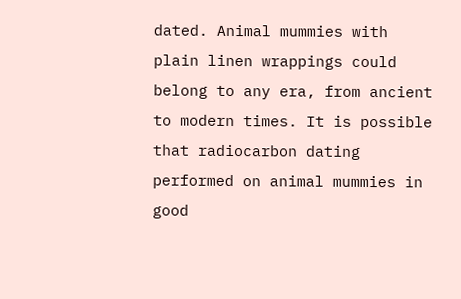dated. Animal mummies with plain linen wrappings could belong to any era, from ancient to modern times. It is possible that radiocarbon dating performed on animal mummies in good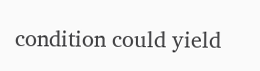condition could yield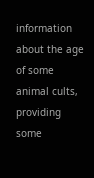information about the age of some animal cults, providing some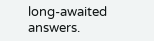long-awaited answers.